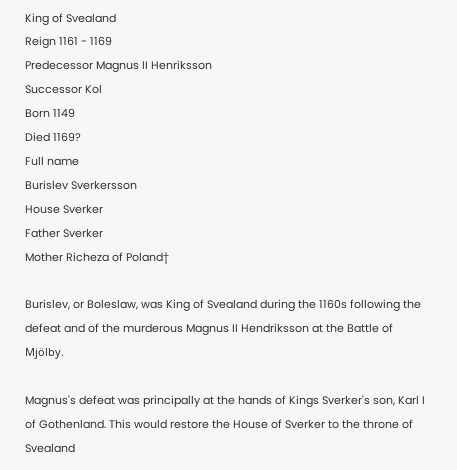King of Svealand
Reign 1161 - 1169
Predecessor Magnus II Henriksson
Successor Kol
Born 1149
Died 1169?
Full name
Burislev Sverkersson
House Sverker
Father Sverker
Mother Richeza of Poland†

Burislev, or Boleslaw, was King of Svealand during the 1160s following the defeat and of the murderous Magnus II Hendriksson at the Battle of Mjölby.

Magnus's defeat was principally at the hands of Kings Sverker's son, Karl I of Gothenland. This would restore the House of Sverker to the throne of Svealand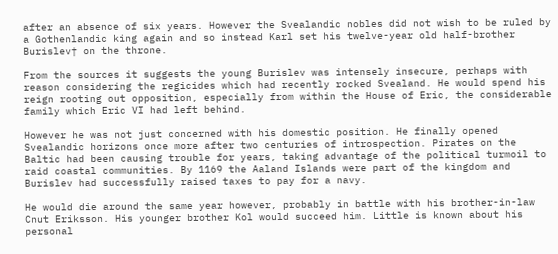after an absence of six years. However the Svealandic nobles did not wish to be ruled by a Gothenlandic king again and so instead Karl set his twelve-year old half-brother Burislev† on the throne.

From the sources it suggests the young Burislev was intensely insecure, perhaps with reason considering the regicides which had recently rocked Svealand. He would spend his reign rooting out opposition, especially from within the House of Eric, the considerable family which Eric VI had left behind.

However he was not just concerned with his domestic position. He finally opened Svealandic horizons once more after two centuries of introspection. Pirates on the Baltic had been causing trouble for years, taking advantage of the political turmoil to raid coastal communities. By 1169 the Aaland Islands were part of the kingdom and Burislev had successfully raised taxes to pay for a navy.

He would die around the same year however, probably in battle with his brother-in-law Cnut Eriksson. His younger brother Kol would succeed him. Little is known about his personal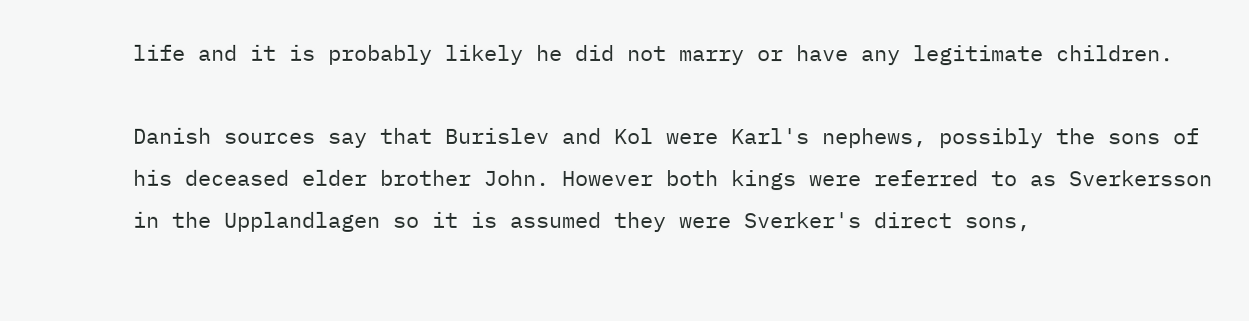life and it is probably likely he did not marry or have any legitimate children.

Danish sources say that Burislev and Kol were Karl's nephews, possibly the sons of his deceased elder brother John. However both kings were referred to as Sverkersson in the Upplandlagen so it is assumed they were Sverker's direct sons,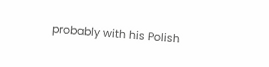probably with his Polish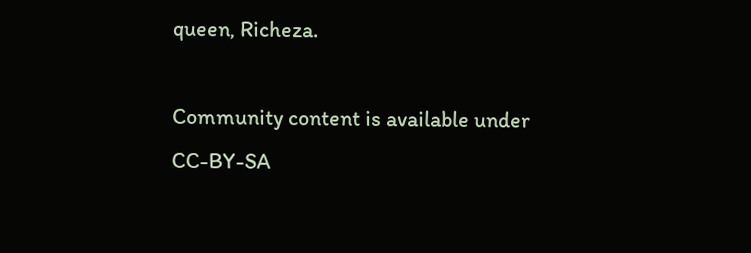queen, Richeza.

Community content is available under CC-BY-SA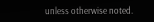unless otherwise noted.